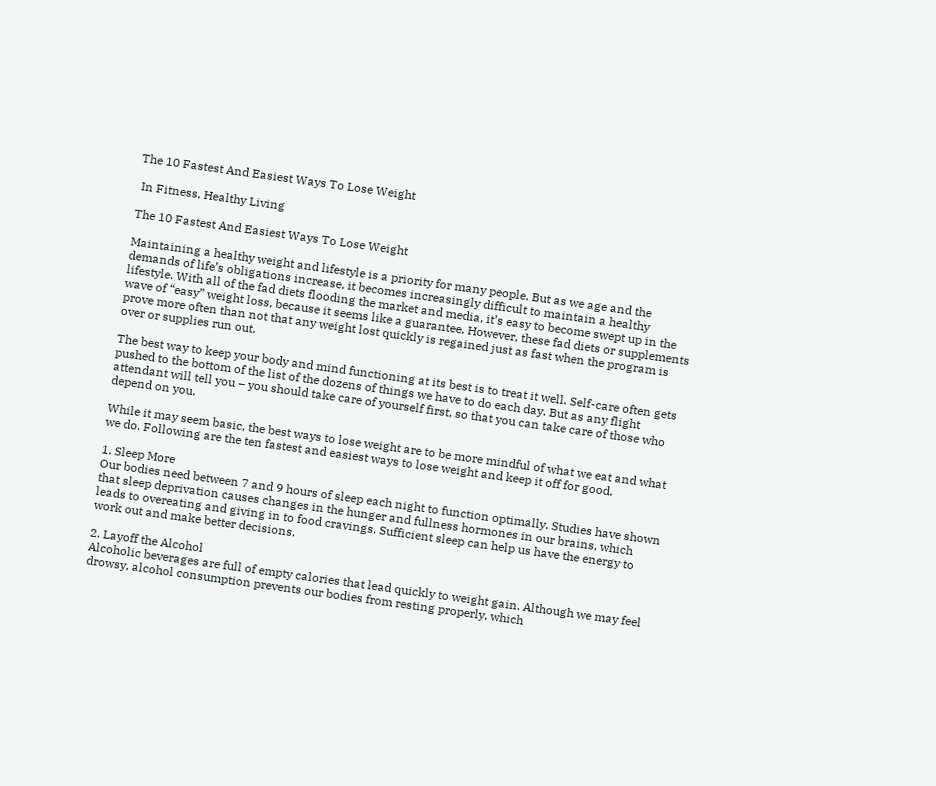The 10 Fastest And Easiest Ways To Lose Weight

 In Fitness, Healthy Living

The 10 Fastest And Easiest Ways To Lose Weight

Maintaining a healthy weight and lifestyle is a priority for many people. But as we age and the demands of life’s obligations increase, it becomes increasingly difficult to maintain a healthy lifestyle. With all of the fad diets flooding the market and media, it’s easy to become swept up in the wave of “easy” weight loss, because it seems like a guarantee. However, these fad diets or supplements prove more often than not that any weight lost quickly is regained just as fast when the program is over or supplies run out.

The best way to keep your body and mind functioning at its best is to treat it well. Self-care often gets pushed to the bottom of the list of the dozens of things we have to do each day. But as any flight attendant will tell you – you should take care of yourself first, so that you can take care of those who depend on you.

While it may seem basic, the best ways to lose weight are to be more mindful of what we eat and what we do. Following are the ten fastest and easiest ways to lose weight and keep it off for good.

1. Sleep More
Our bodies need between 7 and 9 hours of sleep each night to function optimally. Studies have shown that sleep deprivation causes changes in the hunger and fullness hormones in our brains, which leads to overeating and giving in to food cravings. Sufficient sleep can help us have the energy to work out and make better decisions.

2. Layoff the Alcohol
Alcoholic beverages are full of empty calories that lead quickly to weight gain. Although we may feel drowsy, alcohol consumption prevents our bodies from resting properly, which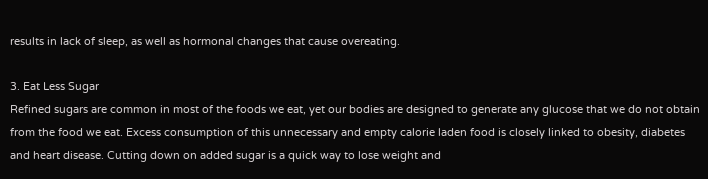results in lack of sleep, as well as hormonal changes that cause overeating.

3. Eat Less Sugar
Refined sugars are common in most of the foods we eat, yet our bodies are designed to generate any glucose that we do not obtain from the food we eat. Excess consumption of this unnecessary and empty calorie laden food is closely linked to obesity, diabetes and heart disease. Cutting down on added sugar is a quick way to lose weight and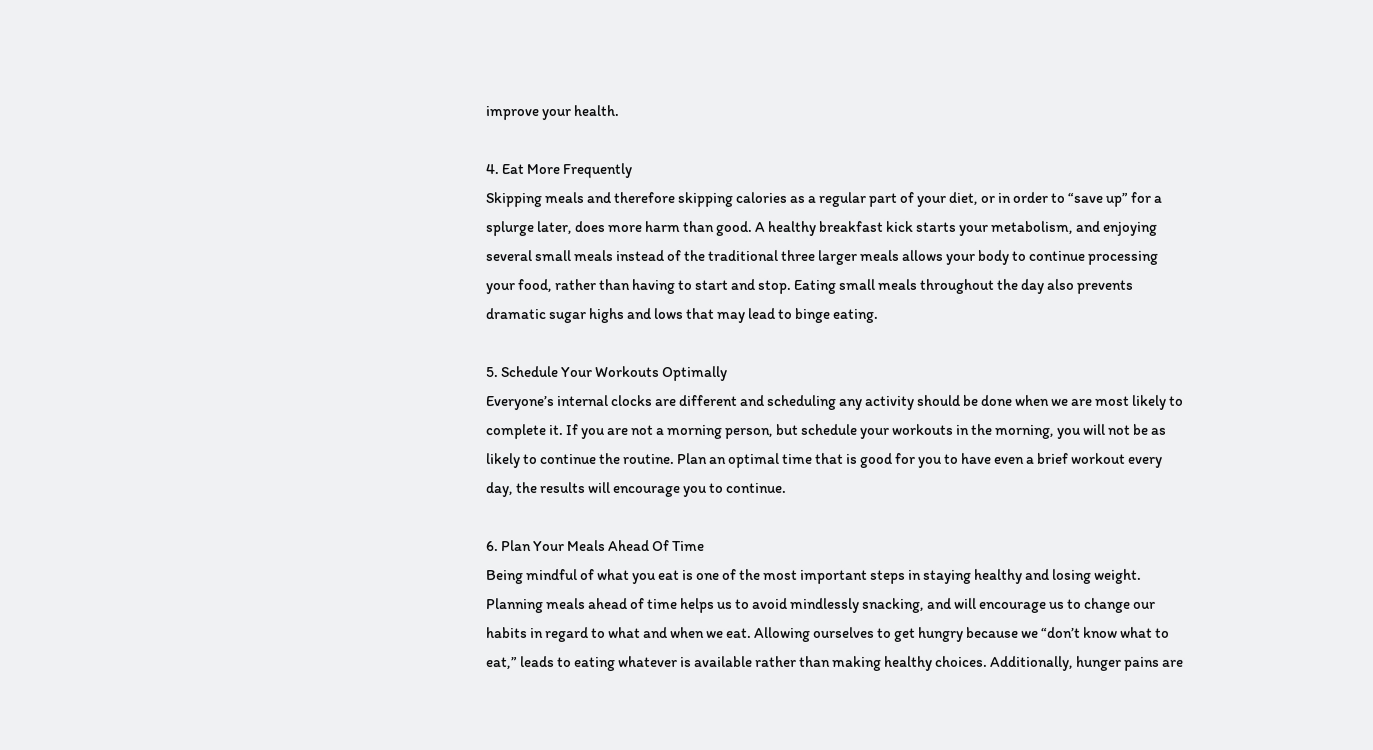improve your health.

4. Eat More Frequently
Skipping meals and therefore skipping calories as a regular part of your diet, or in order to “save up” for a splurge later, does more harm than good. A healthy breakfast kick starts your metabolism, and enjoying several small meals instead of the traditional three larger meals allows your body to continue processing your food, rather than having to start and stop. Eating small meals throughout the day also prevents dramatic sugar highs and lows that may lead to binge eating.

5. Schedule Your Workouts Optimally
Everyone’s internal clocks are different and scheduling any activity should be done when we are most likely to complete it. If you are not a morning person, but schedule your workouts in the morning, you will not be as likely to continue the routine. Plan an optimal time that is good for you to have even a brief workout every day, the results will encourage you to continue.

6. Plan Your Meals Ahead Of Time
Being mindful of what you eat is one of the most important steps in staying healthy and losing weight. Planning meals ahead of time helps us to avoid mindlessly snacking, and will encourage us to change our habits in regard to what and when we eat. Allowing ourselves to get hungry because we “don’t know what to eat,” leads to eating whatever is available rather than making healthy choices. Additionally, hunger pains are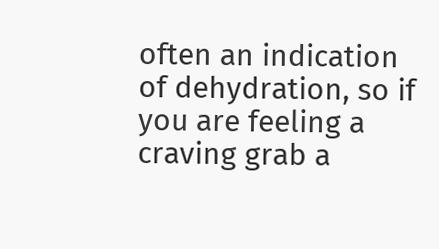often an indication of dehydration, so if you are feeling a craving grab a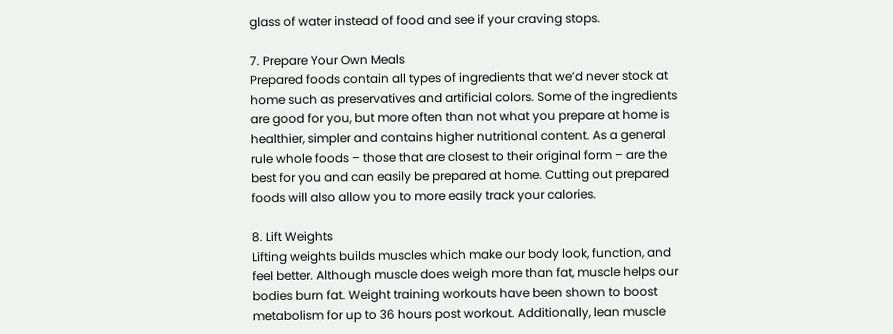glass of water instead of food and see if your craving stops.

7. Prepare Your Own Meals
Prepared foods contain all types of ingredients that we’d never stock at home such as preservatives and artificial colors. Some of the ingredients are good for you, but more often than not what you prepare at home is healthier, simpler and contains higher nutritional content. As a general rule whole foods – those that are closest to their original form – are the best for you and can easily be prepared at home. Cutting out prepared foods will also allow you to more easily track your calories.

8. Lift Weights
Lifting weights builds muscles which make our body look, function, and feel better. Although muscle does weigh more than fat, muscle helps our bodies burn fat. Weight training workouts have been shown to boost metabolism for up to 36 hours post workout. Additionally, lean muscle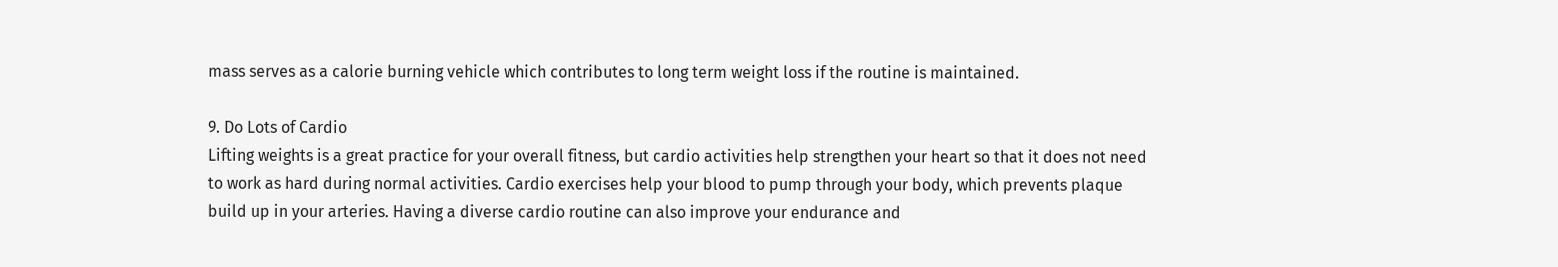mass serves as a calorie burning vehicle which contributes to long term weight loss if the routine is maintained.

9. Do Lots of Cardio
Lifting weights is a great practice for your overall fitness, but cardio activities help strengthen your heart so that it does not need to work as hard during normal activities. Cardio exercises help your blood to pump through your body, which prevents plaque build up in your arteries. Having a diverse cardio routine can also improve your endurance and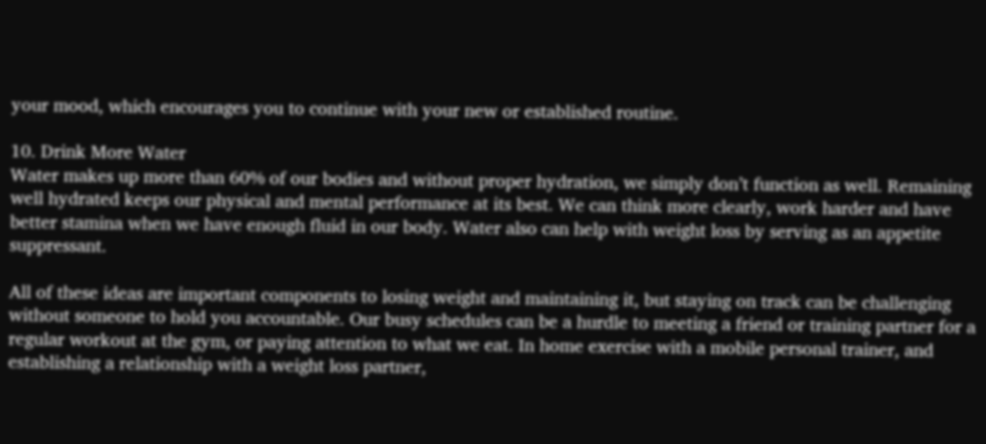your mood, which encourages you to continue with your new or established routine.

10. Drink More Water
Water makes up more than 60% of our bodies and without proper hydration, we simply don’t function as well. Remaining well hydrated keeps our physical and mental performance at its best. We can think more clearly, work harder and have better stamina when we have enough fluid in our body. Water also can help with weight loss by serving as an appetite suppressant.

All of these ideas are important components to losing weight and maintaining it, but staying on track can be challenging without someone to hold you accountable. Our busy schedules can be a hurdle to meeting a friend or training partner for a regular workout at the gym, or paying attention to what we eat. In home exercise with a mobile personal trainer, and establishing a relationship with a weight loss partner,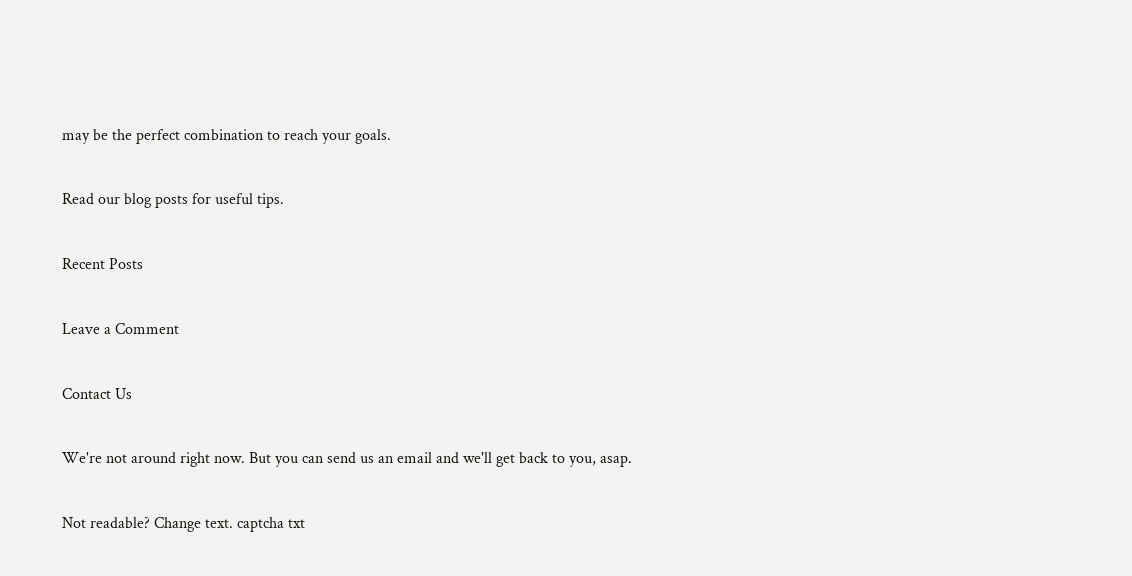may be the perfect combination to reach your goals.

Read our blog posts for useful tips.

Recent Posts

Leave a Comment

Contact Us

We're not around right now. But you can send us an email and we'll get back to you, asap.

Not readable? Change text. captcha txt